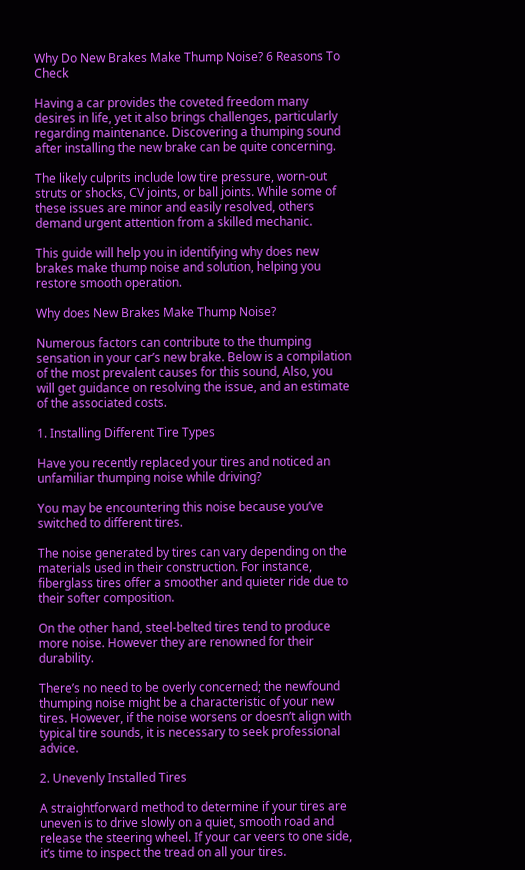Why Do New Brakes Make Thump Noise? 6 Reasons To Check

Having a car provides the coveted freedom many desires in life, yet it also brings challenges, particularly regarding maintenance. Discovering a thumping sound after installing the new brake can be quite concerning.

The likely culprits include low tire pressure, worn-out struts or shocks, CV joints, or ball joints. While some of these issues are minor and easily resolved, others demand urgent attention from a skilled mechanic.

This guide will help you in identifying why does new brakes make thump noise and solution, helping you restore smooth operation.

Why does New Brakes Make Thump Noise?

Numerous factors can contribute to the thumping sensation in your car’s new brake. Below is a compilation of the most prevalent causes for this sound, Also, you will get guidance on resolving the issue, and an estimate of the associated costs.

1. Installing Different Tire Types

Have you recently replaced your tires and noticed an unfamiliar thumping noise while driving?

You may be encountering this noise because you’ve switched to different tires.

The noise generated by tires can vary depending on the materials used in their construction. For instance, fiberglass tires offer a smoother and quieter ride due to their softer composition.

On the other hand, steel-belted tires tend to produce more noise. However they are renowned for their durability.

There’s no need to be overly concerned; the newfound thumping noise might be a characteristic of your new tires. However, if the noise worsens or doesn’t align with typical tire sounds, it is necessary to seek professional advice.

2. Unevenly Installed Tires

A straightforward method to determine if your tires are uneven is to drive slowly on a quiet, smooth road and release the steering wheel. If your car veers to one side, it’s time to inspect the tread on all your tires.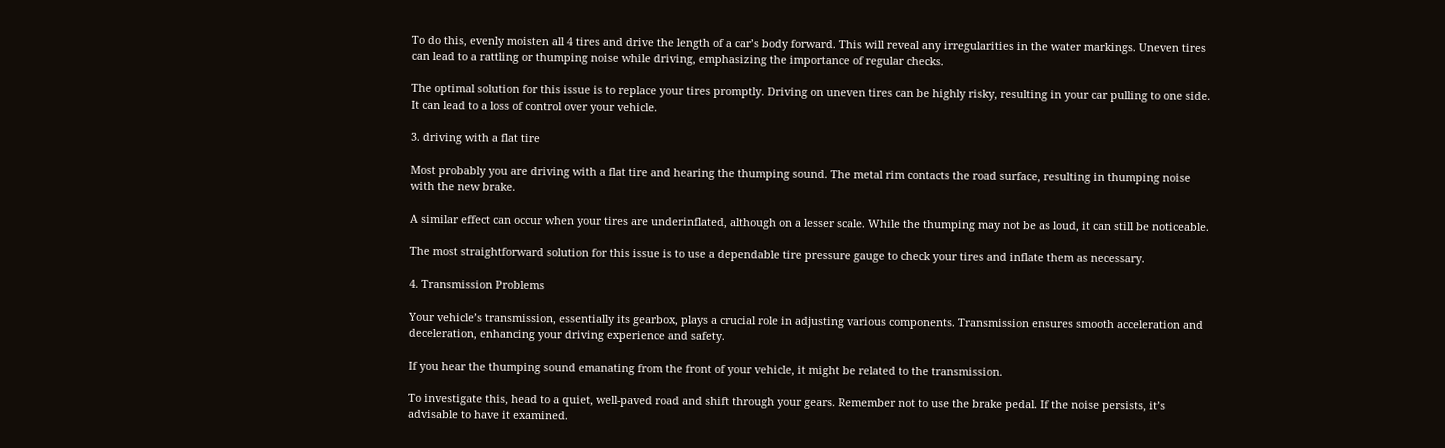To do this, evenly moisten all 4 tires and drive the length of a car’s body forward. This will reveal any irregularities in the water markings. Uneven tires can lead to a rattling or thumping noise while driving, emphasizing the importance of regular checks.

The optimal solution for this issue is to replace your tires promptly. Driving on uneven tires can be highly risky, resulting in your car pulling to one side. It can lead to a loss of control over your vehicle.

3. driving with a flat tire

Most probably you are driving with a flat tire and hearing the thumping sound. The metal rim contacts the road surface, resulting in thumping noise with the new brake.

A similar effect can occur when your tires are underinflated, although on a lesser scale. While the thumping may not be as loud, it can still be noticeable.

The most straightforward solution for this issue is to use a dependable tire pressure gauge to check your tires and inflate them as necessary.

4. Transmission Problems

Your vehicle’s transmission, essentially its gearbox, plays a crucial role in adjusting various components. Transmission ensures smooth acceleration and deceleration, enhancing your driving experience and safety.

If you hear the thumping sound emanating from the front of your vehicle, it might be related to the transmission.

To investigate this, head to a quiet, well-paved road and shift through your gears. Remember not to use the brake pedal. If the noise persists, it’s advisable to have it examined.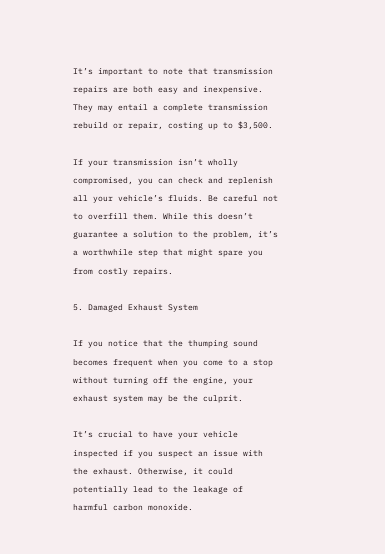It’s important to note that transmission repairs are both easy and inexpensive. They may entail a complete transmission rebuild or repair, costing up to $3,500.

If your transmission isn’t wholly compromised, you can check and replenish all your vehicle’s fluids. Be careful not to overfill them. While this doesn’t guarantee a solution to the problem, it’s a worthwhile step that might spare you from costly repairs.

5. Damaged Exhaust System

If you notice that the thumping sound becomes frequent when you come to a stop without turning off the engine, your exhaust system may be the culprit.

It’s crucial to have your vehicle inspected if you suspect an issue with the exhaust. Otherwise, it could potentially lead to the leakage of harmful carbon monoxide.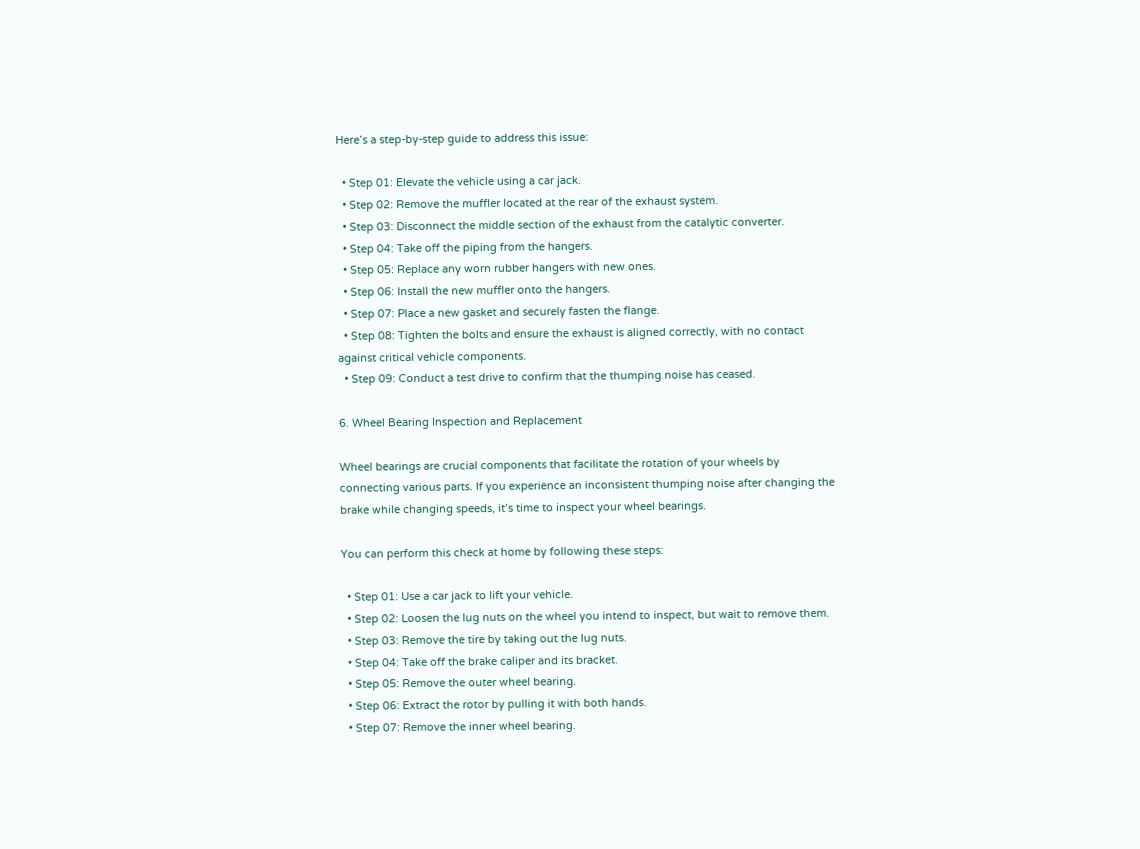Here’s a step-by-step guide to address this issue:

  • Step 01: Elevate the vehicle using a car jack.
  • Step 02: Remove the muffler located at the rear of the exhaust system.
  • Step 03: Disconnect the middle section of the exhaust from the catalytic converter.
  • Step 04: Take off the piping from the hangers.
  • Step 05: Replace any worn rubber hangers with new ones.
  • Step 06: Install the new muffler onto the hangers.
  • Step 07: Place a new gasket and securely fasten the flange.
  • Step 08: Tighten the bolts and ensure the exhaust is aligned correctly, with no contact against critical vehicle components.
  • Step 09: Conduct a test drive to confirm that the thumping noise has ceased.

6. Wheel Bearing Inspection and Replacement

Wheel bearings are crucial components that facilitate the rotation of your wheels by connecting various parts. If you experience an inconsistent thumping noise after changing the brake while changing speeds, it’s time to inspect your wheel bearings.

You can perform this check at home by following these steps:

  • Step 01: Use a car jack to lift your vehicle.
  • Step 02: Loosen the lug nuts on the wheel you intend to inspect, but wait to remove them.
  • Step 03: Remove the tire by taking out the lug nuts.
  • Step 04: Take off the brake caliper and its bracket.
  • Step 05: Remove the outer wheel bearing.
  • Step 06: Extract the rotor by pulling it with both hands.
  • Step 07: Remove the inner wheel bearing.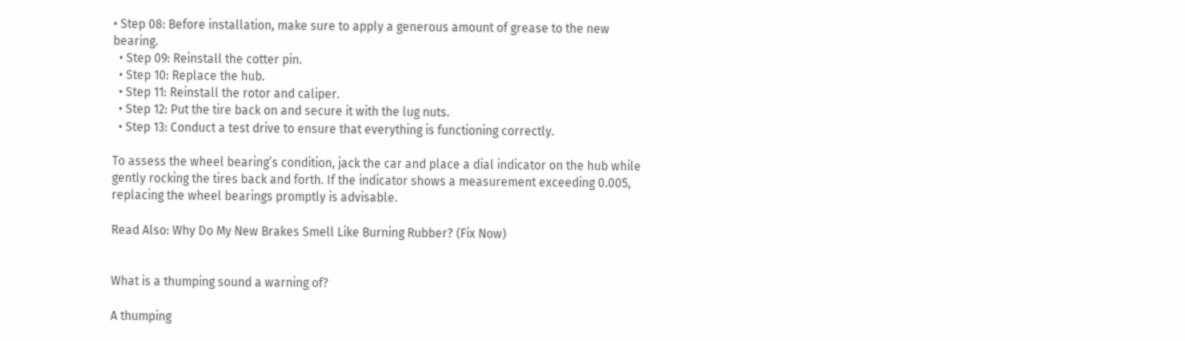• Step 08: Before installation, make sure to apply a generous amount of grease to the new bearing.
  • Step 09: Reinstall the cotter pin.
  • Step 10: Replace the hub.
  • Step 11: Reinstall the rotor and caliper.
  • Step 12: Put the tire back on and secure it with the lug nuts.
  • Step 13: Conduct a test drive to ensure that everything is functioning correctly.

To assess the wheel bearing’s condition, jack the car and place a dial indicator on the hub while gently rocking the tires back and forth. If the indicator shows a measurement exceeding 0.005, replacing the wheel bearings promptly is advisable.

Read Also: Why Do My New Brakes Smell Like Burning Rubber? (Fix Now)


What is a thumping sound a warning of?

A thumping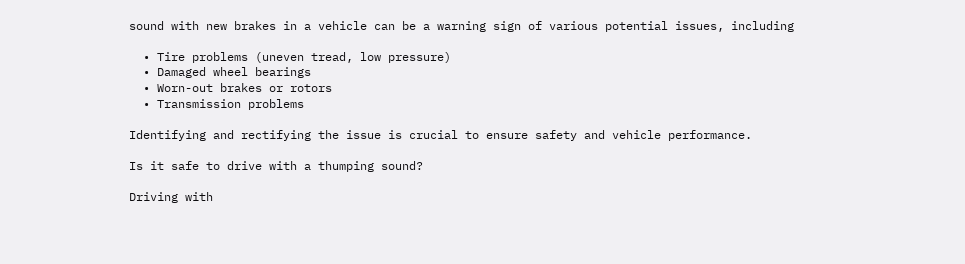sound with new brakes in a vehicle can be a warning sign of various potential issues, including

  • Tire problems (uneven tread, low pressure)
  • Damaged wheel bearings
  • Worn-out brakes or rotors
  • Transmission problems

Identifying and rectifying the issue is crucial to ensure safety and vehicle performance.

Is it safe to drive with a thumping sound?

Driving with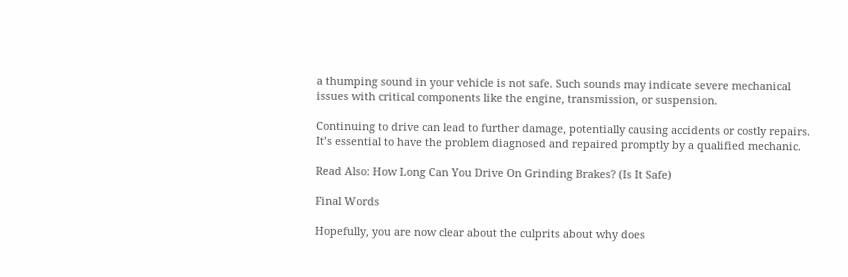a thumping sound in your vehicle is not safe. Such sounds may indicate severe mechanical issues with critical components like the engine, transmission, or suspension.

Continuing to drive can lead to further damage, potentially causing accidents or costly repairs. It’s essential to have the problem diagnosed and repaired promptly by a qualified mechanic.

Read Also: How Long Can You Drive On Grinding Brakes? (Is It Safe)

Final Words

Hopefully, you are now clear about the culprits about why does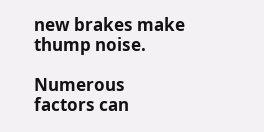new brakes make thump noise.

Numerous factors can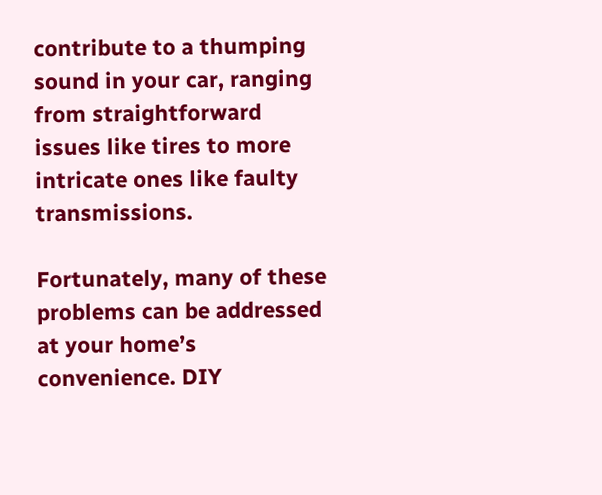contribute to a thumping sound in your car, ranging from straightforward issues like tires to more intricate ones like faulty transmissions.

Fortunately, many of these problems can be addressed at your home’s convenience. DIY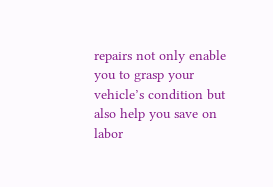repairs not only enable you to grasp your vehicle’s condition but also help you save on labor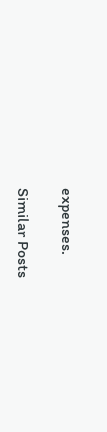expenses.

Similar Posts